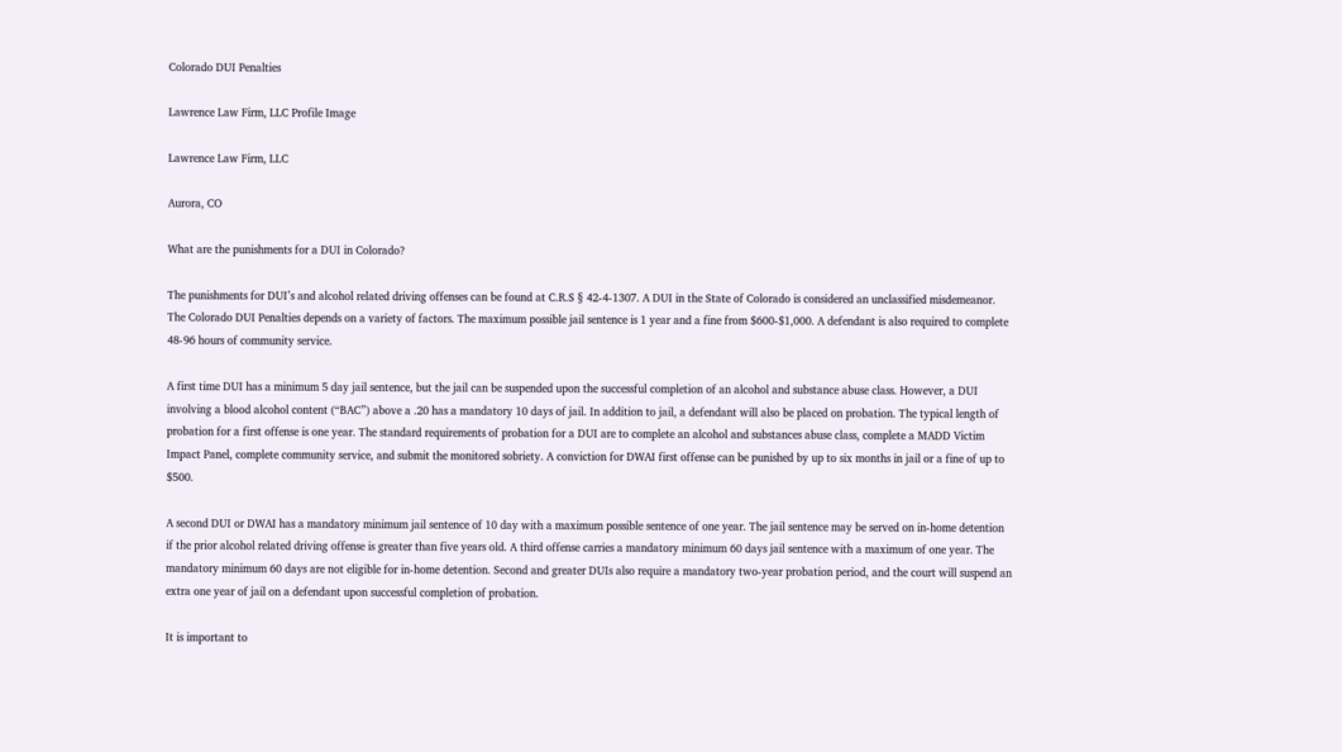Colorado DUI Penalties

Lawrence Law Firm, LLC Profile Image

Lawrence Law Firm, LLC

Aurora, CO

What are the punishments for a DUI in Colorado?

The punishments for DUI’s and alcohol related driving offenses can be found at C.R.S § 42-4-1307. A DUI in the State of Colorado is considered an unclassified misdemeanor. The Colorado DUI Penalties depends on a variety of factors. The maximum possible jail sentence is 1 year and a fine from $600-$1,000. A defendant is also required to complete 48-96 hours of community service.

A first time DUI has a minimum 5 day jail sentence, but the jail can be suspended upon the successful completion of an alcohol and substance abuse class. However, a DUI involving a blood alcohol content (“BAC”) above a .20 has a mandatory 10 days of jail. In addition to jail, a defendant will also be placed on probation. The typical length of probation for a first offense is one year. The standard requirements of probation for a DUI are to complete an alcohol and substances abuse class, complete a MADD Victim Impact Panel, complete community service, and submit the monitored sobriety. A conviction for DWAI first offense can be punished by up to six months in jail or a fine of up to $500.

A second DUI or DWAI has a mandatory minimum jail sentence of 10 day with a maximum possible sentence of one year. The jail sentence may be served on in-home detention if the prior alcohol related driving offense is greater than five years old. A third offense carries a mandatory minimum 60 days jail sentence with a maximum of one year. The mandatory minimum 60 days are not eligible for in-home detention. Second and greater DUIs also require a mandatory two-year probation period, and the court will suspend an extra one year of jail on a defendant upon successful completion of probation.

It is important to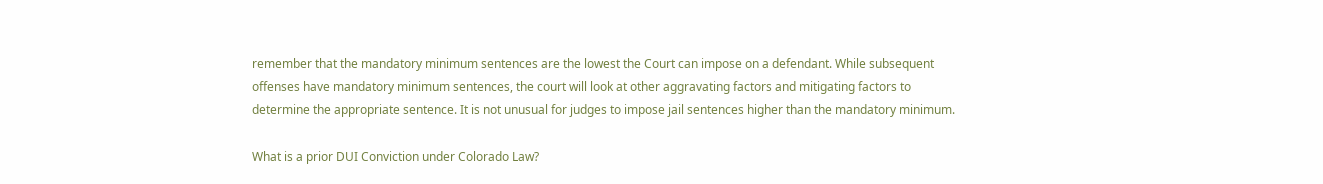remember that the mandatory minimum sentences are the lowest the Court can impose on a defendant. While subsequent offenses have mandatory minimum sentences, the court will look at other aggravating factors and mitigating factors to determine the appropriate sentence. It is not unusual for judges to impose jail sentences higher than the mandatory minimum.

What is a prior DUI Conviction under Colorado Law?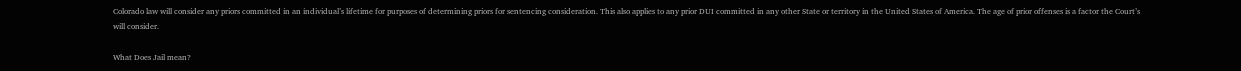Colorado law will consider any priors committed in an individual’s lifetime for purposes of determining priors for sentencing consideration. This also applies to any prior DUI committed in any other State or territory in the United States of America. The age of prior offenses is a factor the Court’s will consider.

What Does Jail mean?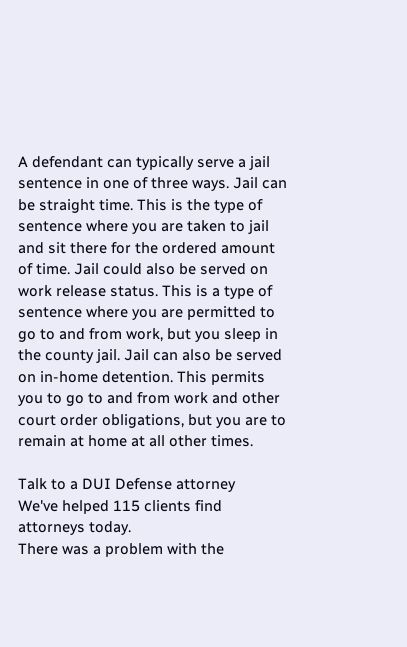A defendant can typically serve a jail sentence in one of three ways. Jail can be straight time. This is the type of sentence where you are taken to jail and sit there for the ordered amount of time. Jail could also be served on work release status. This is a type of sentence where you are permitted to go to and from work, but you sleep in the county jail. Jail can also be served on in-home detention. This permits you to go to and from work and other court order obligations, but you are to remain at home at all other times.

Talk to a DUI Defense attorney
We've helped 115 clients find attorneys today.
There was a problem with the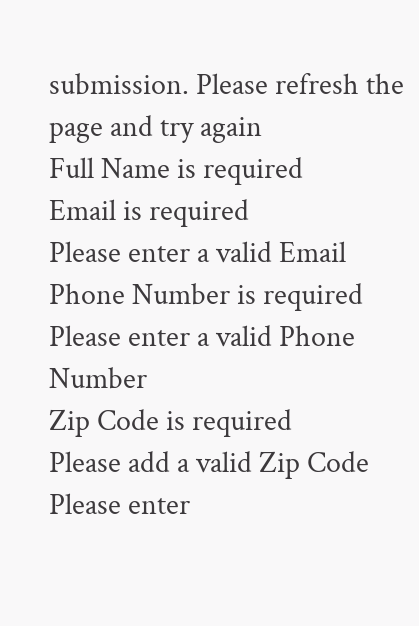submission. Please refresh the page and try again
Full Name is required
Email is required
Please enter a valid Email
Phone Number is required
Please enter a valid Phone Number
Zip Code is required
Please add a valid Zip Code
Please enter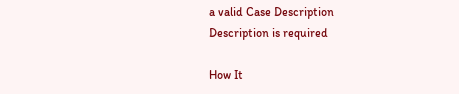a valid Case Description
Description is required

How It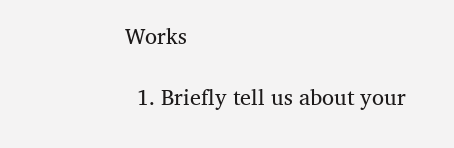Works

  1. Briefly tell us about your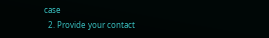case
  2. Provide your contact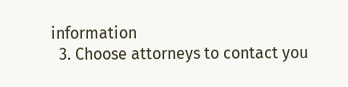information
  3. Choose attorneys to contact you